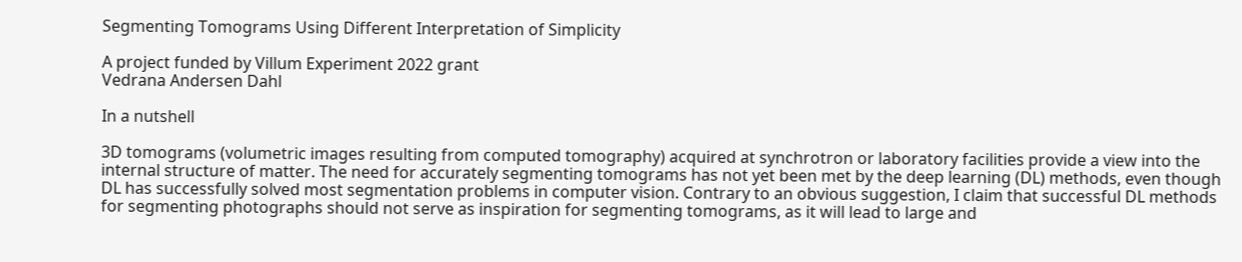Segmenting Tomograms Using Different Interpretation of Simplicity

A project funded by Villum Experiment 2022 grant
Vedrana Andersen Dahl

In a nutshell

3D tomograms (volumetric images resulting from computed tomography) acquired at synchrotron or laboratory facilities provide a view into the internal structure of matter. The need for accurately segmenting tomograms has not yet been met by the deep learning (DL) methods, even though DL has successfully solved most segmentation problems in computer vision. Contrary to an obvious suggestion, I claim that successful DL methods for segmenting photographs should not serve as inspiration for segmenting tomograms, as it will lead to large and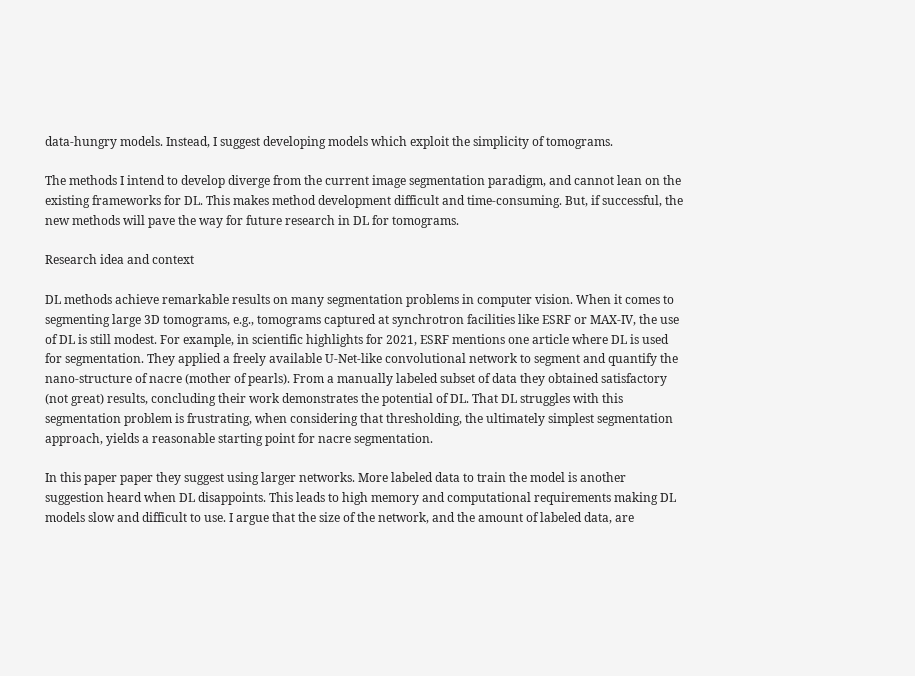data-hungry models. Instead, I suggest developing models which exploit the simplicity of tomograms.

The methods I intend to develop diverge from the current image segmentation paradigm, and cannot lean on the existing frameworks for DL. This makes method development difficult and time-consuming. But, if successful, the new methods will pave the way for future research in DL for tomograms.

Research idea and context

DL methods achieve remarkable results on many segmentation problems in computer vision. When it comes to segmenting large 3D tomograms, e.g., tomograms captured at synchrotron facilities like ESRF or MAX-IV, the use of DL is still modest. For example, in scientific highlights for 2021, ESRF mentions one article where DL is used for segmentation. They applied a freely available U-Net-like convolutional network to segment and quantify the nano-structure of nacre (mother of pearls). From a manually labeled subset of data they obtained satisfactory (not great) results, concluding their work demonstrates the potential of DL. That DL struggles with this segmentation problem is frustrating, when considering that thresholding, the ultimately simplest segmentation approach, yields a reasonable starting point for nacre segmentation.

In this paper paper they suggest using larger networks. More labeled data to train the model is another suggestion heard when DL disappoints. This leads to high memory and computational requirements making DL models slow and difficult to use. I argue that the size of the network, and the amount of labeled data, are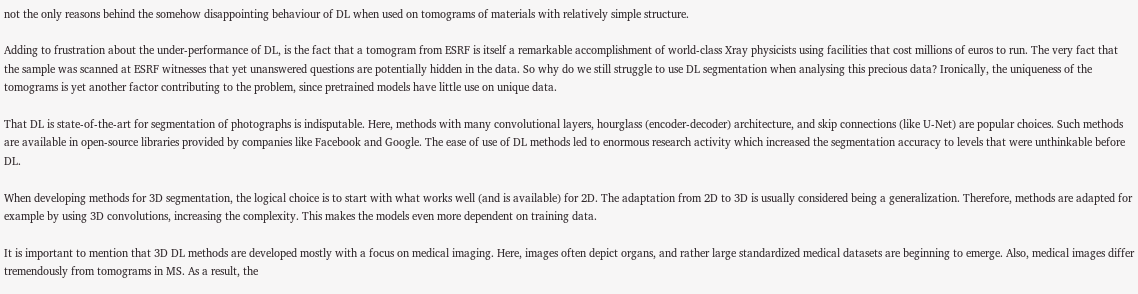not the only reasons behind the somehow disappointing behaviour of DL when used on tomograms of materials with relatively simple structure.

Adding to frustration about the under-performance of DL, is the fact that a tomogram from ESRF is itself a remarkable accomplishment of world-class Xray physicists using facilities that cost millions of euros to run. The very fact that the sample was scanned at ESRF witnesses that yet unanswered questions are potentially hidden in the data. So why do we still struggle to use DL segmentation when analysing this precious data? Ironically, the uniqueness of the tomograms is yet another factor contributing to the problem, since pretrained models have little use on unique data.

That DL is state-of-the-art for segmentation of photographs is indisputable. Here, methods with many convolutional layers, hourglass (encoder-decoder) architecture, and skip connections (like U-Net) are popular choices. Such methods are available in open-source libraries provided by companies like Facebook and Google. The ease of use of DL methods led to enormous research activity which increased the segmentation accuracy to levels that were unthinkable before DL.

When developing methods for 3D segmentation, the logical choice is to start with what works well (and is available) for 2D. The adaptation from 2D to 3D is usually considered being a generalization. Therefore, methods are adapted for example by using 3D convolutions, increasing the complexity. This makes the models even more dependent on training data.

It is important to mention that 3D DL methods are developed mostly with a focus on medical imaging. Here, images often depict organs, and rather large standardized medical datasets are beginning to emerge. Also, medical images differ tremendously from tomograms in MS. As a result, the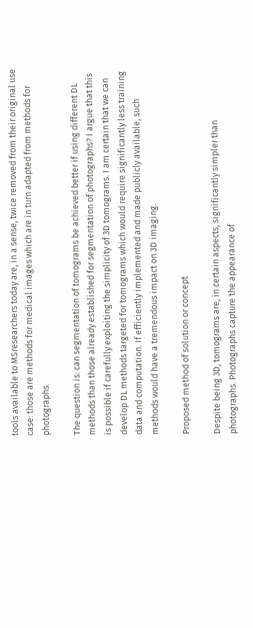tools available to MSresearchers today are, in a sense, twice removed from their original use case: those are methods for medical images which are in turn adapted from methods for photographs.

The question is: can segmentation of tomograms be achieved better if using different DL methods than those already established for segmentation of photographs? I argue that this is possible if carefully exploiting the simplicity of 3D tomograms. I am certain that we can develop DL methods targeted for tomograms which would require significantly less training data and computation. If efficiently implemented and made publicly available, such methods would have a tremendous impact on 3D imaging.

Proposed method of solution or concept

Despite being 3D, tomograms are, in certain aspects, significantly simpler than photographs. Photographs capture the appearance of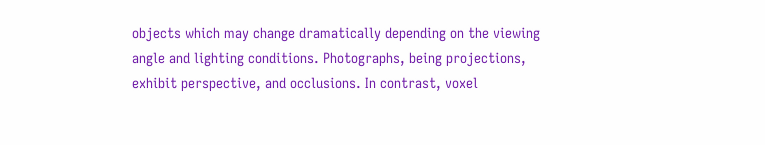objects which may change dramatically depending on the viewing angle and lighting conditions. Photographs, being projections, exhibit perspective, and occlusions. In contrast, voxel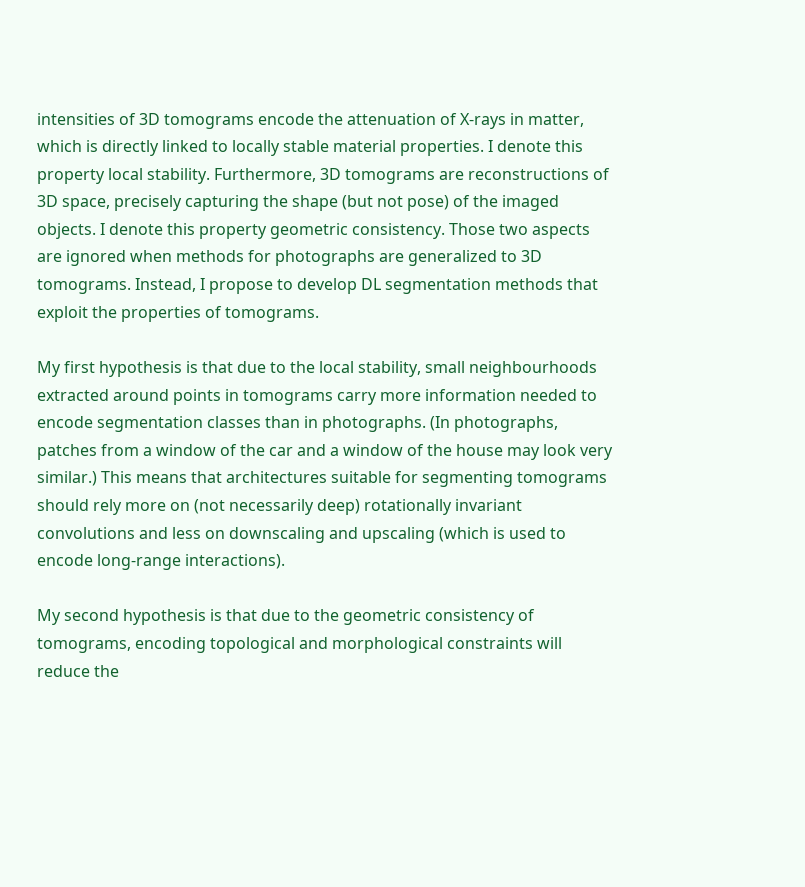intensities of 3D tomograms encode the attenuation of X-rays in matter, which is directly linked to locally stable material properties. I denote this property local stability. Furthermore, 3D tomograms are reconstructions of 3D space, precisely capturing the shape (but not pose) of the imaged objects. I denote this property geometric consistency. Those two aspects are ignored when methods for photographs are generalized to 3D tomograms. Instead, I propose to develop DL segmentation methods that exploit the properties of tomograms.

My first hypothesis is that due to the local stability, small neighbourhoods extracted around points in tomograms carry more information needed to encode segmentation classes than in photographs. (In photographs, patches from a window of the car and a window of the house may look very similar.) This means that architectures suitable for segmenting tomograms should rely more on (not necessarily deep) rotationally invariant convolutions and less on downscaling and upscaling (which is used to encode long-range interactions).

My second hypothesis is that due to the geometric consistency of tomograms, encoding topological and morphological constraints will reduce the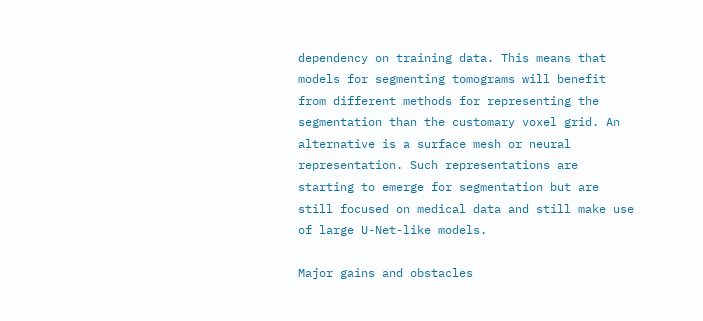dependency on training data. This means that models for segmenting tomograms will benefit from different methods for representing the segmentation than the customary voxel grid. An alternative is a surface mesh or neural representation. Such representations are starting to emerge for segmentation but are still focused on medical data and still make use of large U-Net-like models.

Major gains and obstacles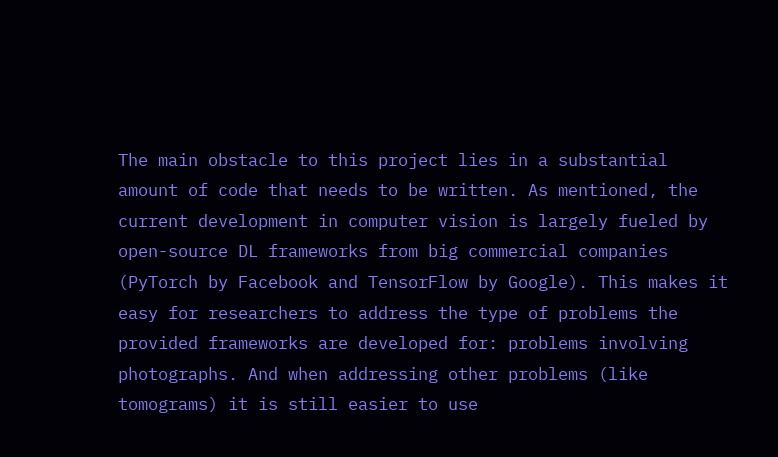The main obstacle to this project lies in a substantial amount of code that needs to be written. As mentioned, the current development in computer vision is largely fueled by open-source DL frameworks from big commercial companies (PyTorch by Facebook and TensorFlow by Google). This makes it easy for researchers to address the type of problems the provided frameworks are developed for: problems involving photographs. And when addressing other problems (like tomograms) it is still easier to use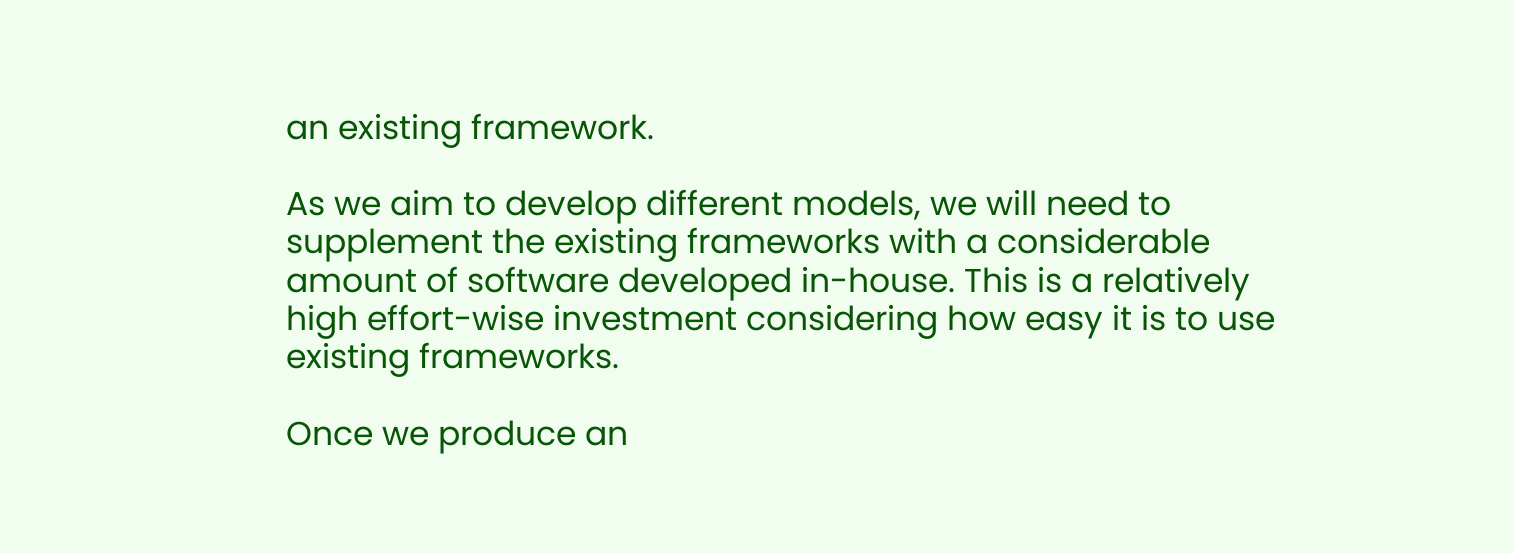an existing framework.

As we aim to develop different models, we will need to supplement the existing frameworks with a considerable amount of software developed in-house. This is a relatively high effort-wise investment considering how easy it is to use existing frameworks.

Once we produce an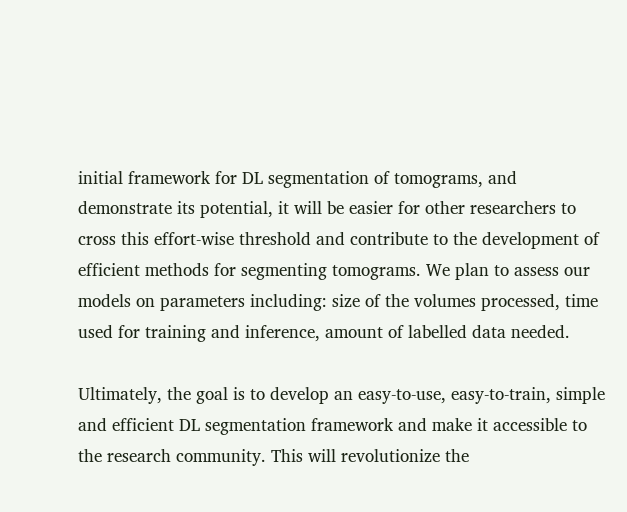initial framework for DL segmentation of tomograms, and demonstrate its potential, it will be easier for other researchers to cross this effort-wise threshold and contribute to the development of efficient methods for segmenting tomograms. We plan to assess our models on parameters including: size of the volumes processed, time used for training and inference, amount of labelled data needed.

Ultimately, the goal is to develop an easy-to-use, easy-to-train, simple and efficient DL segmentation framework and make it accessible to the research community. This will revolutionize the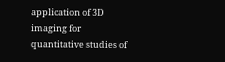application of 3D imaging for quantitative studies of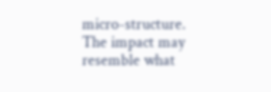micro-structure. The impact may resemble what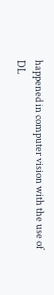happened in computer vision with the use of DL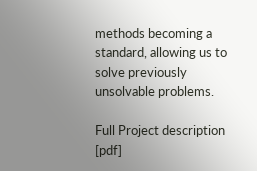methods becoming a standard, allowing us to solve previously unsolvable problems.

Full Project description [pdf]